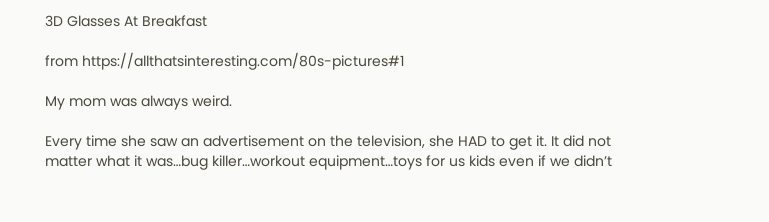3D Glasses At Breakfast

from https://allthatsinteresting.com/80s-pictures#1

My mom was always weird.

Every time she saw an advertisement on the television, she HAD to get it. It did not matter what it was…bug killer…workout equipment…toys for us kids even if we didn’t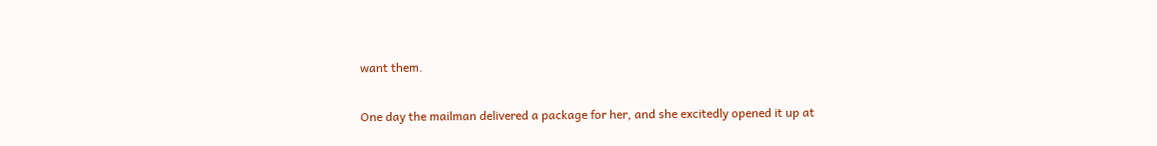want them.

One day the mailman delivered a package for her, and she excitedly opened it up at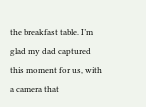the breakfast table. I’m glad my dad captured this moment for us, with a camera that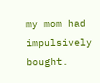my mom had impulsively bought.